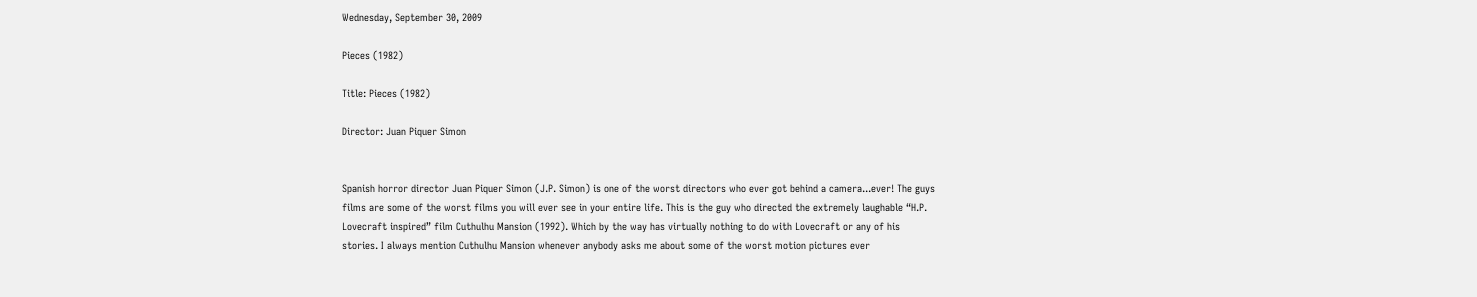Wednesday, September 30, 2009

Pieces (1982)

Title: Pieces (1982)

Director: Juan Piquer Simon


Spanish horror director Juan Piquer Simon (J.P. Simon) is one of the worst directors who ever got behind a camera...ever! The guys films are some of the worst films you will ever see in your entire life. This is the guy who directed the extremely laughable “H.P. Lovecraft inspired” film Cuthulhu Mansion (1992). Which by the way has virtually nothing to do with Lovecraft or any of his stories. I always mention Cuthulhu Mansion whenever anybody asks me about some of the worst motion pictures ever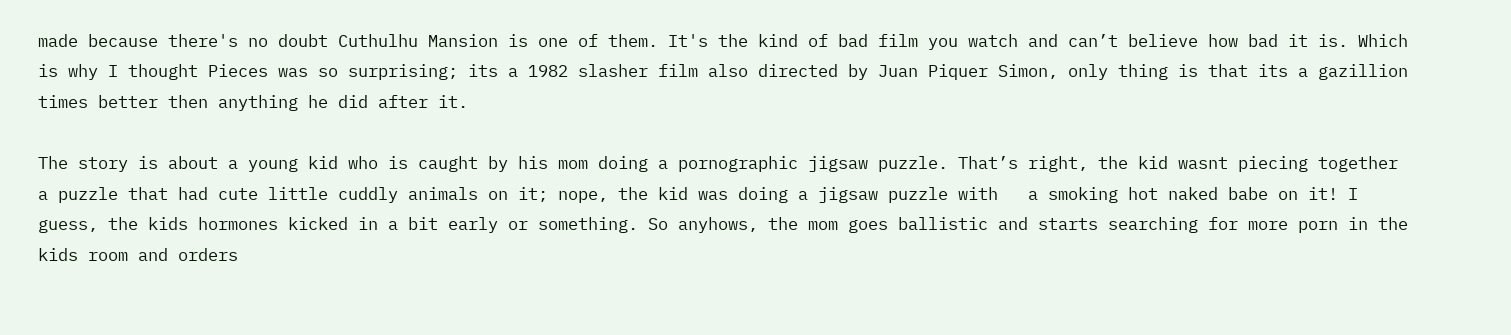made because there's no doubt Cuthulhu Mansion is one of them. It's the kind of bad film you watch and can’t believe how bad it is. Which is why I thought Pieces was so surprising; its a 1982 slasher film also directed by Juan Piquer Simon, only thing is that its a gazillion times better then anything he did after it.

The story is about a young kid who is caught by his mom doing a pornographic jigsaw puzzle. That’s right, the kid wasnt piecing together a puzzle that had cute little cuddly animals on it; nope, the kid was doing a jigsaw puzzle with   a smoking hot naked babe on it! I guess, the kids hormones kicked in a bit early or something. So anyhows, the mom goes ballistic and starts searching for more porn in the kids room and orders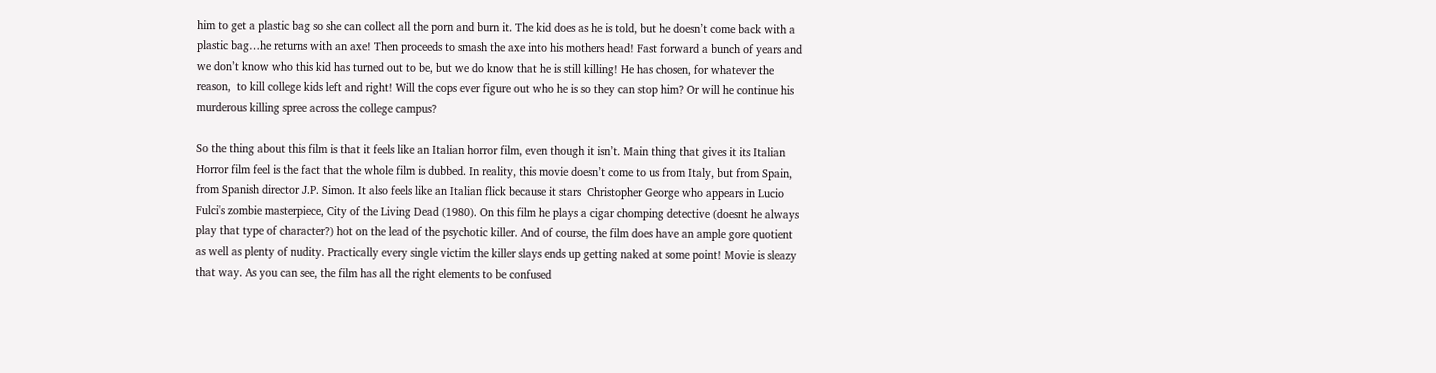him to get a plastic bag so she can collect all the porn and burn it. The kid does as he is told, but he doesn’t come back with a plastic bag…he returns with an axe! Then proceeds to smash the axe into his mothers head! Fast forward a bunch of years and we don’t know who this kid has turned out to be, but we do know that he is still killing! He has chosen, for whatever the reason,  to kill college kids left and right! Will the cops ever figure out who he is so they can stop him? Or will he continue his murderous killing spree across the college campus?

So the thing about this film is that it feels like an Italian horror film, even though it isn’t. Main thing that gives it its Italian Horror film feel is the fact that the whole film is dubbed. In reality, this movie doesn’t come to us from Italy, but from Spain, from Spanish director J.P. Simon. It also feels like an Italian flick because it stars  Christopher George who appears in Lucio Fulci's zombie masterpiece, City of the Living Dead (1980). On this film he plays a cigar chomping detective (doesnt he always play that type of character?) hot on the lead of the psychotic killer. And of course, the film does have an ample gore quotient as well as plenty of nudity. Practically every single victim the killer slays ends up getting naked at some point! Movie is sleazy that way. As you can see, the film has all the right elements to be confused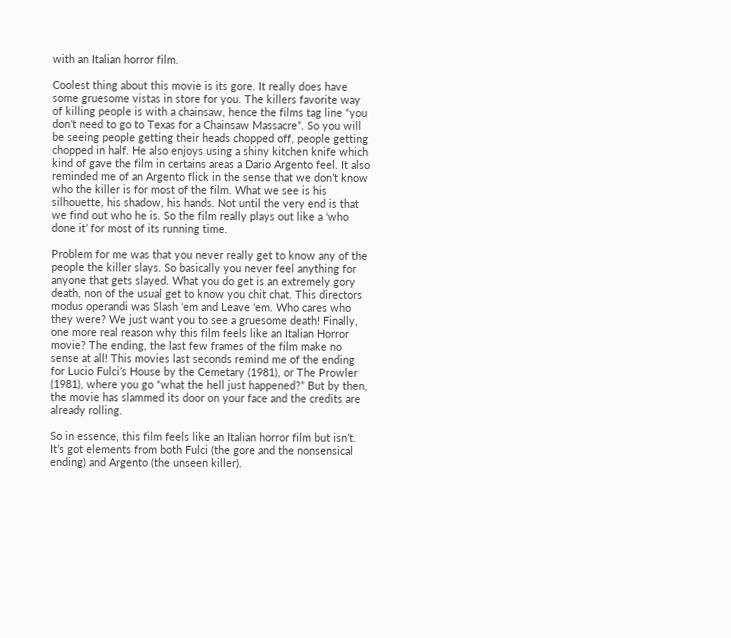with an Italian horror film.

Coolest thing about this movie is its gore. It really does have some gruesome vistas in store for you. The killers favorite way of killing people is with a chainsaw, hence the films tag line “you don’t need to go to Texas for a Chainsaw Massacre”. So you will be seeing people getting their heads chopped off, people getting chopped in half. He also enjoys using a shiny kitchen knife which kind of gave the film in certains areas a Dario Argento feel. It also reminded me of an Argento flick in the sense that we don’t know who the killer is for most of the film. What we see is his silhouette, his shadow, his hands. Not until the very end is that we find out who he is. So the film really plays out like a ‘who done it’ for most of its running time.

Problem for me was that you never really get to know any of the people the killer slays. So basically you never feel anything for anyone that gets slayed. What you do get is an extremely gory death, non of the usual get to know you chit chat. This directors modus operandi was Slash ‘em and Leave ‘em. Who cares who they were? We just want you to see a gruesome death! Finally, one more real reason why this film feels like an Italian Horror movie? The ending, the last few frames of the film make no sense at all! This movies last seconds remind me of the ending for Lucio Fulci’s House by the Cemetary (1981), or The Prowler (1981), where you go “what the hell just happened?” But by then, the movie has slammed its door on your face and the credits are already rolling.

So in essence, this film feels like an Italian horror film but isn’t. It’s got elements from both Fulci (the gore and the nonsensical ending) and Argento (the unseen killer).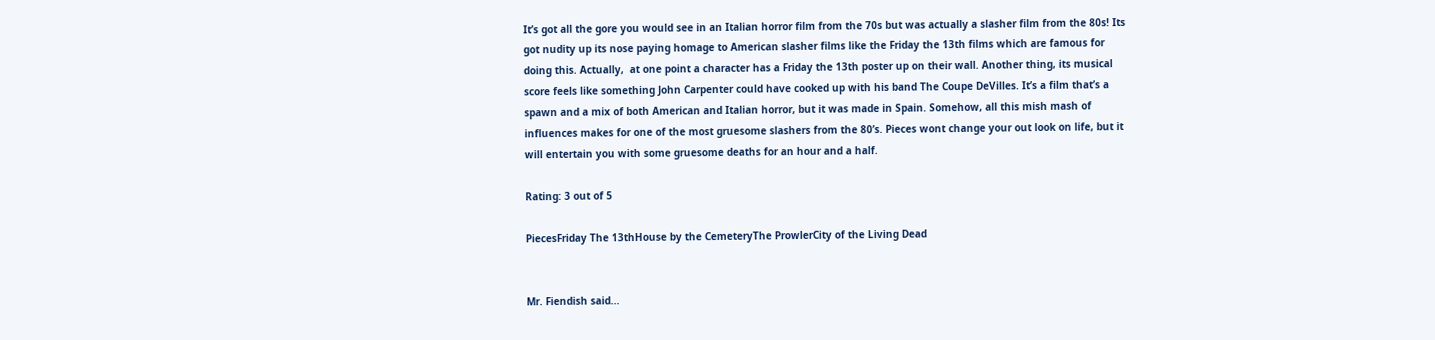It’s got all the gore you would see in an Italian horror film from the 70s but was actually a slasher film from the 80s! Its got nudity up its nose paying homage to American slasher films like the Friday the 13th films which are famous for doing this. Actually,  at one point a character has a Friday the 13th poster up on their wall. Another thing, its musical score feels like something John Carpenter could have cooked up with his band The Coupe DeVilles. It’s a film that’s a spawn and a mix of both American and Italian horror, but it was made in Spain. Somehow, all this mish mash of influences makes for one of the most gruesome slashers from the 80’s. Pieces wont change your out look on life, but it will entertain you with some gruesome deaths for an hour and a half.

Rating: 3 out of 5

PiecesFriday The 13thHouse by the CemeteryThe ProwlerCity of the Living Dead


Mr. Fiendish said...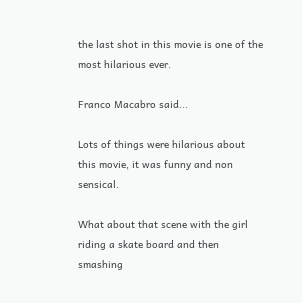the last shot in this movie is one of the most hilarious ever.

Franco Macabro said...

Lots of things were hilarious about this movie, it was funny and non sensical.

What about that scene with the girl riding a skate board and then smashing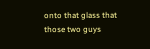onto that glass that those two guys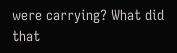were carrying? What did that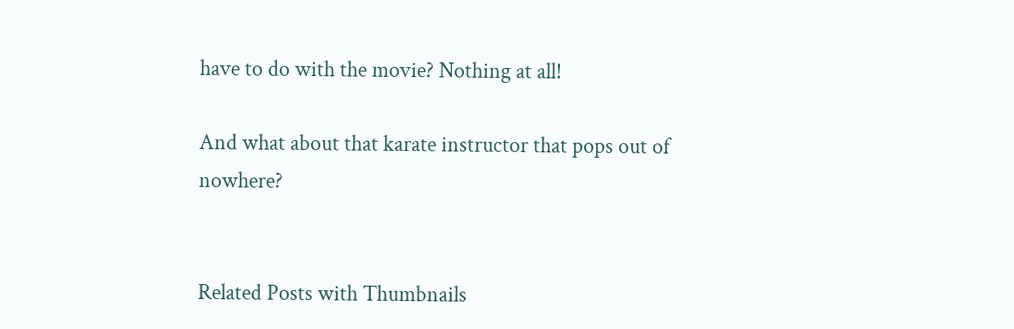have to do with the movie? Nothing at all!

And what about that karate instructor that pops out of nowhere?


Related Posts with Thumbnails